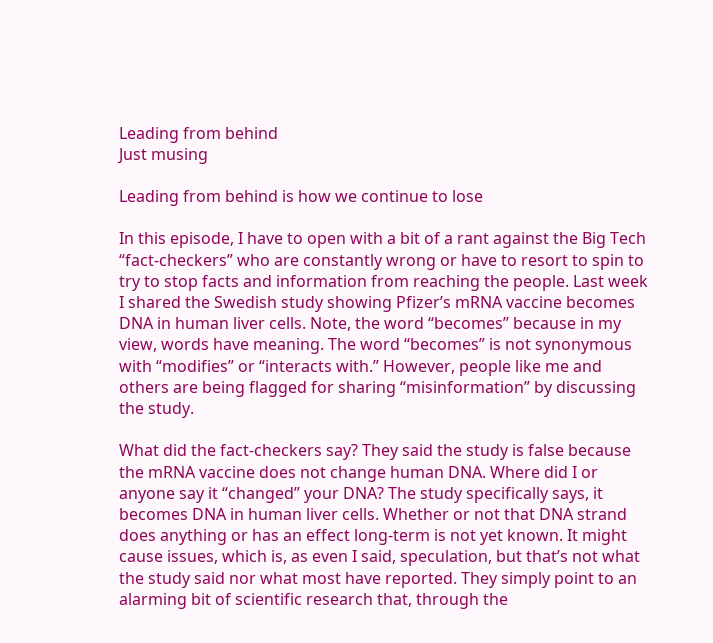Leading from behind
Just musing

Leading from behind is how we continue to lose

In this episode, I have to open with a bit of a rant against the Big Tech “fact-checkers” who are constantly wrong or have to resort to spin to try to stop facts and information from reaching the people. Last week I shared the Swedish study showing Pfizer’s mRNA vaccine becomes DNA in human liver cells. Note, the word “becomes” because in my view, words have meaning. The word “becomes” is not synonymous with “modifies” or “interacts with.” However, people like me and others are being flagged for sharing “misinformation” by discussing the study.

What did the fact-checkers say? They said the study is false because the mRNA vaccine does not change human DNA. Where did I or anyone say it “changed” your DNA? The study specifically says, it becomes DNA in human liver cells. Whether or not that DNA strand does anything or has an effect long-term is not yet known. It might cause issues, which is, as even I said, speculation, but that’s not what the study said nor what most have reported. They simply point to an alarming bit of scientific research that, through the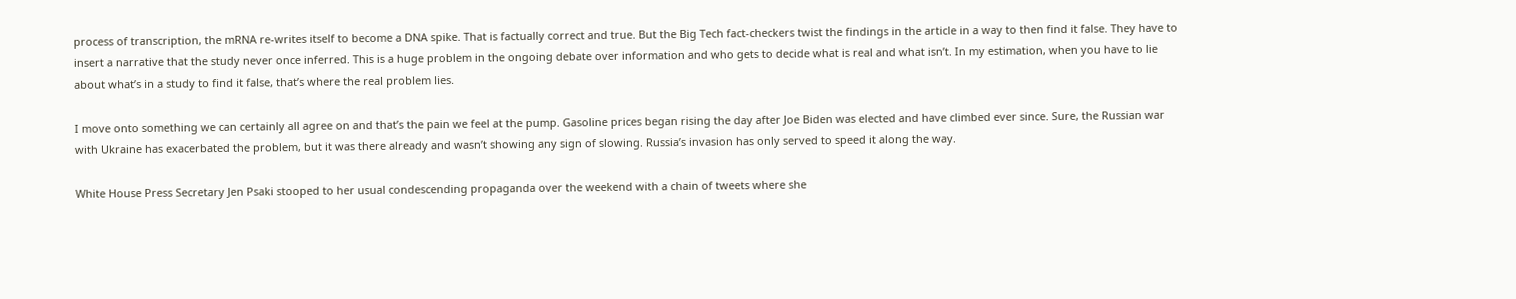process of transcription, the mRNA re-writes itself to become a DNA spike. That is factually correct and true. But the Big Tech fact-checkers twist the findings in the article in a way to then find it false. They have to insert a narrative that the study never once inferred. This is a huge problem in the ongoing debate over information and who gets to decide what is real and what isn’t. In my estimation, when you have to lie about what’s in a study to find it false, that’s where the real problem lies.

I move onto something we can certainly all agree on and that’s the pain we feel at the pump. Gasoline prices began rising the day after Joe Biden was elected and have climbed ever since. Sure, the Russian war with Ukraine has exacerbated the problem, but it was there already and wasn’t showing any sign of slowing. Russia’s invasion has only served to speed it along the way.

White House Press Secretary Jen Psaki stooped to her usual condescending propaganda over the weekend with a chain of tweets where she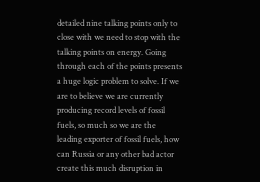detailed nine talking points only to close with we need to stop with the talking points on energy. Going through each of the points presents a huge logic problem to solve. If we are to believe we are currently producing record levels of fossil fuels, so much so we are the leading exporter of fossil fuels, how can Russia or any other bad actor create this much disruption in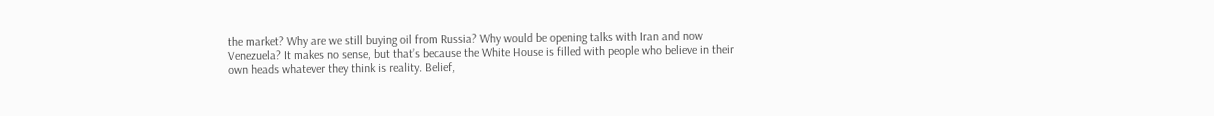the market? Why are we still buying oil from Russia? Why would be opening talks with Iran and now Venezuela? It makes no sense, but that’s because the White House is filled with people who believe in their own heads whatever they think is reality. Belief,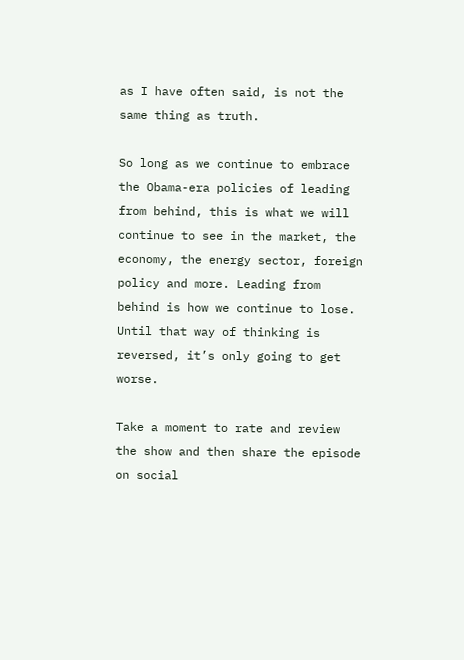as I have often said, is not the same thing as truth.

So long as we continue to embrace the Obama-era policies of leading from behind, this is what we will continue to see in the market, the economy, the energy sector, foreign policy and more. Leading from behind is how we continue to lose. Until that way of thinking is reversed, it’s only going to get worse.

Take a moment to rate and review the show and then share the episode on social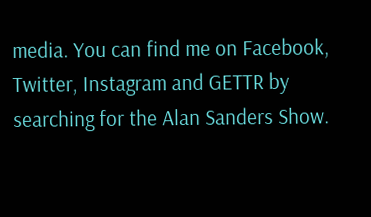media. You can find me on Facebook, Twitter, Instagram and GETTR by searching for the Alan Sanders Show.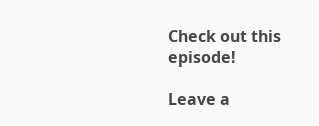Check out this episode!

Leave a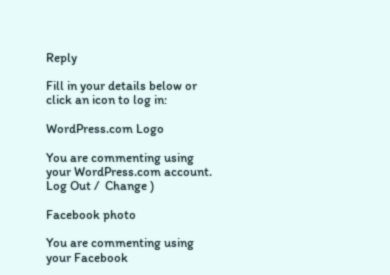Reply

Fill in your details below or click an icon to log in:

WordPress.com Logo

You are commenting using your WordPress.com account. Log Out /  Change )

Facebook photo

You are commenting using your Facebook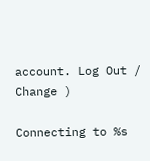account. Log Out /  Change )

Connecting to %s